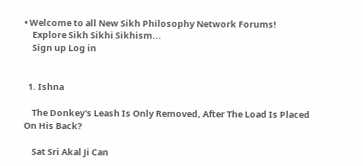• Welcome to all New Sikh Philosophy Network Forums!
    Explore Sikh Sikhi Sikhism...
    Sign up Log in


  1. Ishna

    The Donkey's Leash Is Only Removed, After The Load Is Placed On His Back?

    Sat Sri Akal Ji Can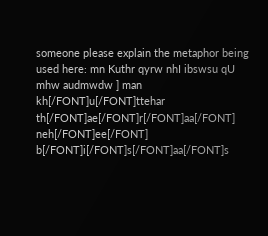someone please explain the metaphor being used here: mn Kuthr qyrw nhI ibswsu qU mhw audmwdw ] man kh[/FONT]u[/FONT]ttehar th[/FONT]ae[/FONT]r[/FONT]aa[/FONT] neh[/FONT]ee[/FONT] b[/FONT]i[/FONT]s[/FONT]aa[/FONT]s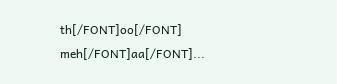th[/FONT]oo[/FONT] meh[/FONT]aa[/FONT]...